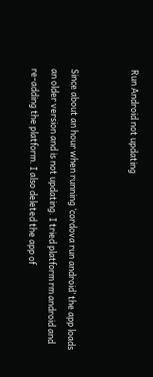Run Android not updating


Since about an hour when running ‘cordova run android’ the app loads an older version and is not updating. I tried platform rm android and re-adding the platform. I also deleted the app of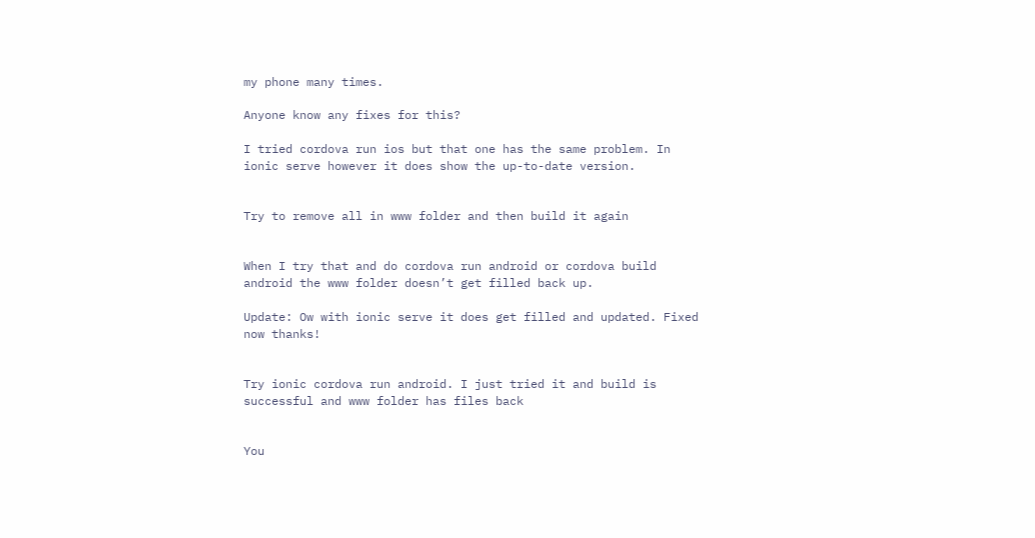my phone many times.

Anyone know any fixes for this?

I tried cordova run ios but that one has the same problem. In ionic serve however it does show the up-to-date version.


Try to remove all in www folder and then build it again


When I try that and do cordova run android or cordova build android the www folder doesn’t get filled back up.

Update: Ow with ionic serve it does get filled and updated. Fixed now thanks!


Try ionic cordova run android. I just tried it and build is successful and www folder has files back


You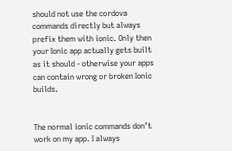should not use the cordova commands directly but always prefix them with ionic. Only then your Ionic app actually gets built as it should - otherwise your apps can contain wrong or broken Ionic builds.


The normal ionic commands don’t work on my app. I always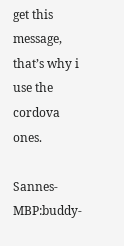get this message, that’s why i use the cordova ones.

Sannes-MBP:buddy-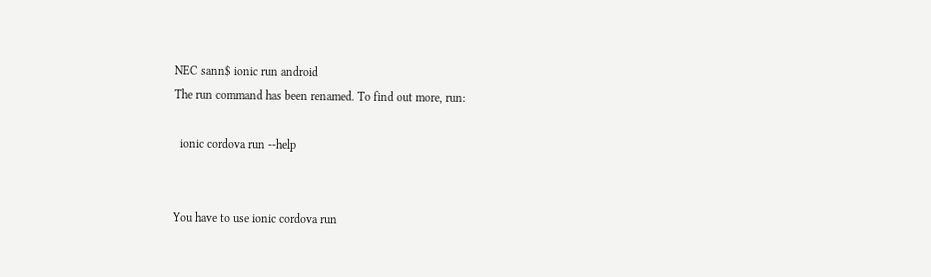NEC sann$ ionic run android
The run command has been renamed. To find out more, run:

  ionic cordova run --help


You have to use ionic cordova run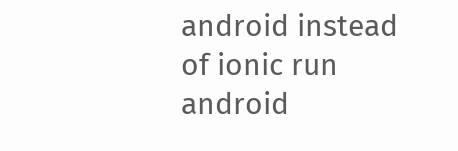android instead of ionic run android